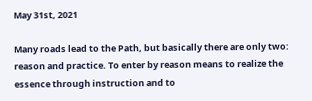May 31st, 2021

Many roads lead to the Path, but basically there are only two: reason and practice. To enter by reason means to realize the essence through instruction and to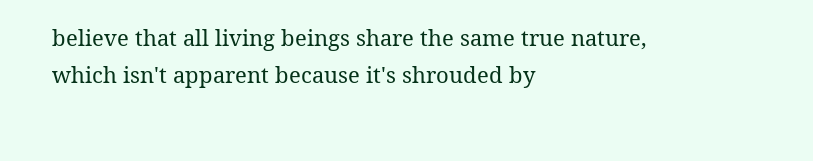believe that all living beings share the same true nature, which isn't apparent because it's shrouded by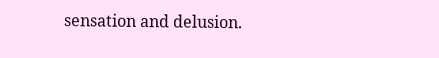sensation and delusion.